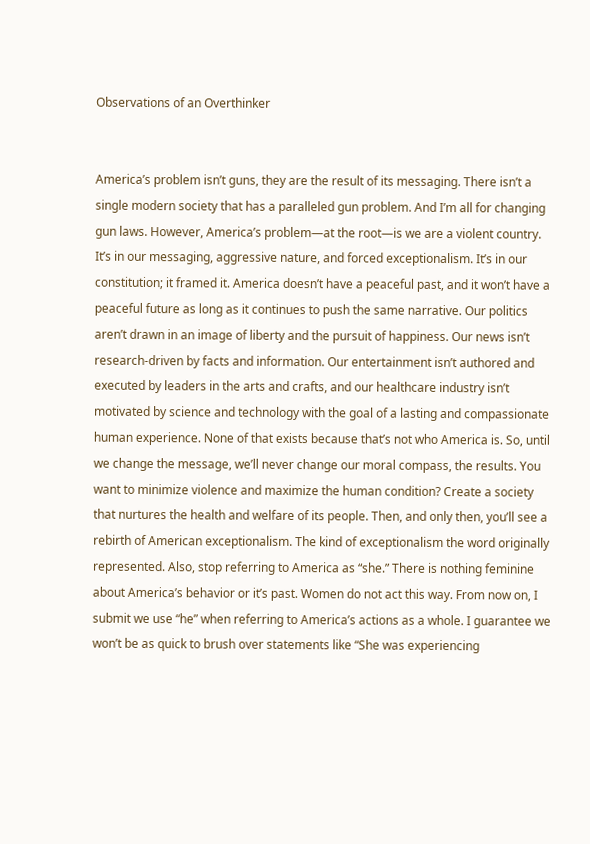Observations of an Overthinker


America’s problem isn’t guns, they are the result of its messaging. There isn’t a single modern society that has a paralleled gun problem. And I’m all for changing gun laws. However, America’s problem—at the root—is we are a violent country. It’s in our messaging, aggressive nature, and forced exceptionalism. It’s in our constitution; it framed it. America doesn’t have a peaceful past, and it won’t have a peaceful future as long as it continues to push the same narrative. Our politics aren’t drawn in an image of liberty and the pursuit of happiness. Our news isn’t research-driven by facts and information. Our entertainment isn’t authored and executed by leaders in the arts and crafts, and our healthcare industry isn’t motivated by science and technology with the goal of a lasting and compassionate human experience. None of that exists because that’s not who America is. So, until we change the message, we’ll never change our moral compass, the results. You want to minimize violence and maximize the human condition? Create a society that nurtures the health and welfare of its people. Then, and only then, you’ll see a rebirth of American exceptionalism. The kind of exceptionalism the word originally represented. Also, stop referring to America as “she.” There is nothing feminine about America’s behavior or it’s past. Women do not act this way. From now on, I submit we use “he” when referring to America’s actions as a whole. I guarantee we won’t be as quick to brush over statements like “She was experiencing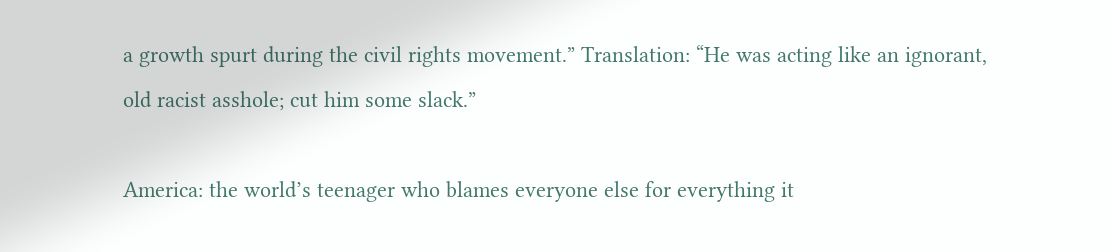a growth spurt during the civil rights movement.” Translation: “He was acting like an ignorant, old racist asshole; cut him some slack.”

America: the world’s teenager who blames everyone else for everything it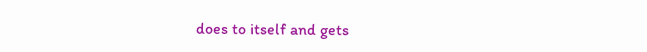does to itself and gets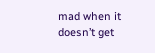mad when it doesn’t get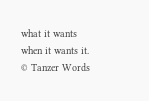what it wants when it wants it.
© Tanzer Words